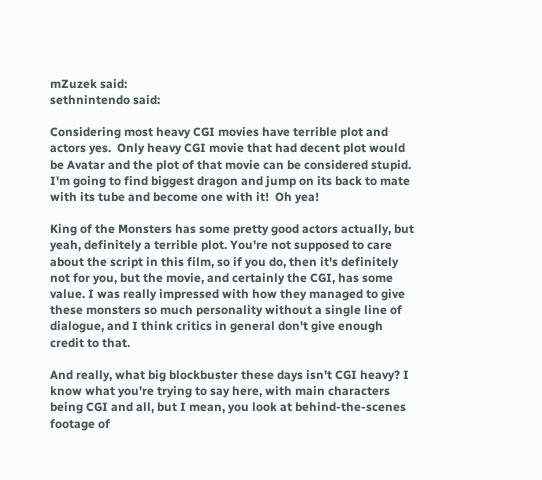mZuzek said:
sethnintendo said:

Considering most heavy CGI movies have terrible plot and actors yes.  Only heavy CGI movie that had decent plot would be Avatar and the plot of that movie can be considered stupid.  I'm going to find biggest dragon and jump on its back to mate with its tube and become one with it!  Oh yea!

King of the Monsters has some pretty good actors actually, but yeah, definitely a terrible plot. You're not supposed to care about the script in this film, so if you do, then it's definitely not for you, but the movie, and certainly the CGI, has some value. I was really impressed with how they managed to give these monsters so much personality without a single line of dialogue, and I think critics in general don't give enough credit to that.

And really, what big blockbuster these days isn't CGI heavy? I know what you're trying to say here, with main characters being CGI and all, but I mean, you look at behind-the-scenes footage of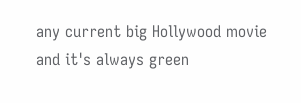any current big Hollywood movie and it's always green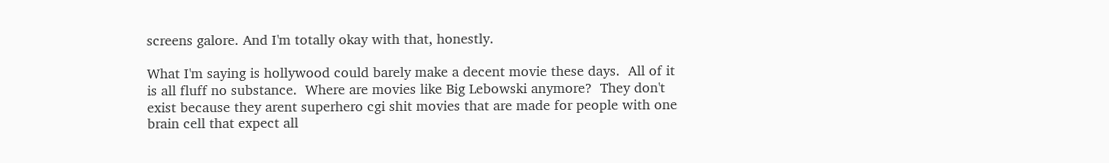screens galore. And I'm totally okay with that, honestly.

What I'm saying is hollywood could barely make a decent movie these days.  All of it is all fluff no substance.  Where are movies like Big Lebowski anymore?  They don't exist because they arent superhero cgi shit movies that are made for people with one brain cell that expect all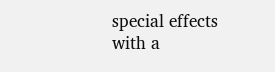special effects with a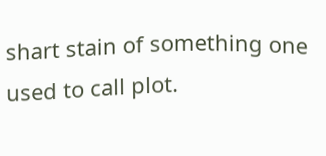shart stain of something one used to call plot.